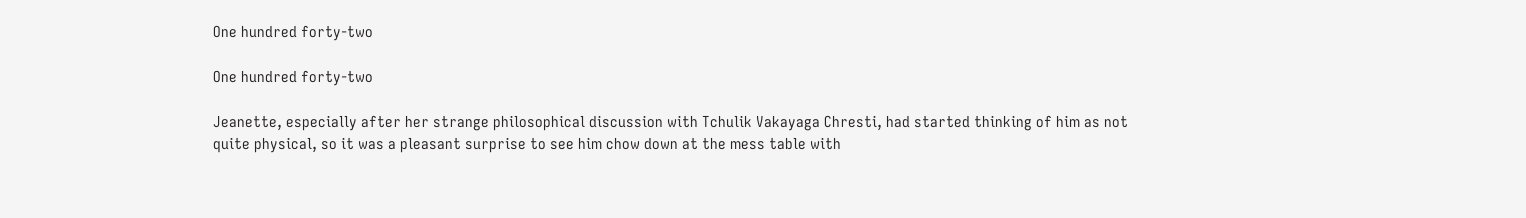One hundred forty-two

One hundred forty-two

Jeanette, especially after her strange philosophical discussion with Tchulik Vakayaga Chresti, had started thinking of him as not quite physical, so it was a pleasant surprise to see him chow down at the mess table with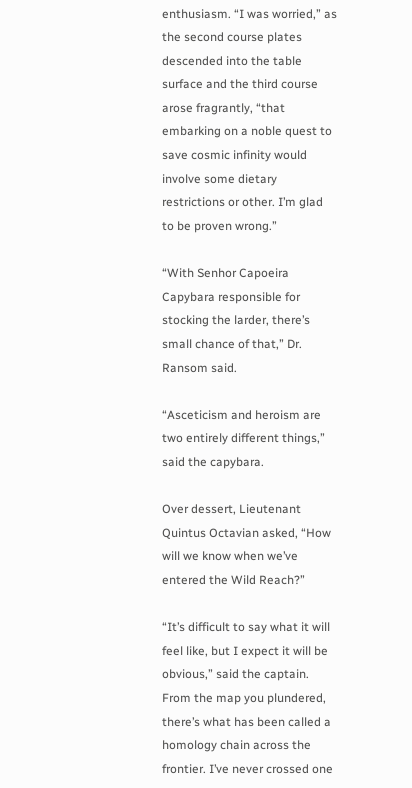enthusiasm. “I was worried,” as the second course plates descended into the table surface and the third course arose fragrantly, “that embarking on a noble quest to save cosmic infinity would involve some dietary restrictions or other. I’m glad to be proven wrong.”

“With Senhor Capoeira Capybara responsible for stocking the larder, there’s small chance of that,” Dr. Ransom said.

“Asceticism and heroism are two entirely different things,” said the capybara.

Over dessert, Lieutenant Quintus Octavian asked, “How will we know when we’ve entered the Wild Reach?”

“It’s difficult to say what it will feel like, but I expect it will be obvious,” said the captain. From the map you plundered, there’s what has been called a homology chain across the frontier. I’ve never crossed one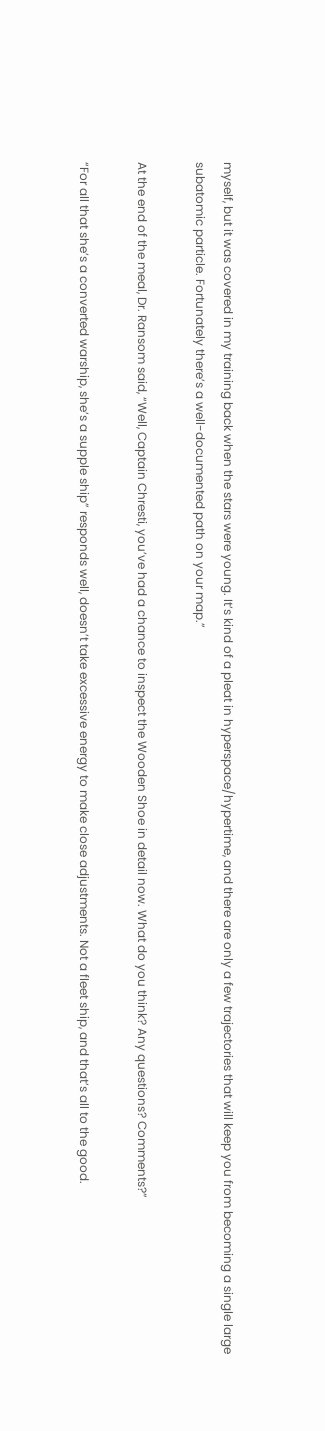myself, but it was covered in my training back when the stars were young. It’s kind of a pleat in hyperspace/hypertime, and there are only a few trajectories that will keep you from becoming a single large subatomic particle. Fortunately there’s a well-documented path on your map.”

At the end of the meal, Dr. Ransom said, “Well, Captain Chresti, you’ve had a chance to inspect the Wooden Shoe in detail now. What do you think? Any questions? Comments?”

“For all that she’s a converted warship, she’s a supple ship” responds well, doesn’t take excessive energy to make close adjustments. Not a fleet ship, and that’s all to the good.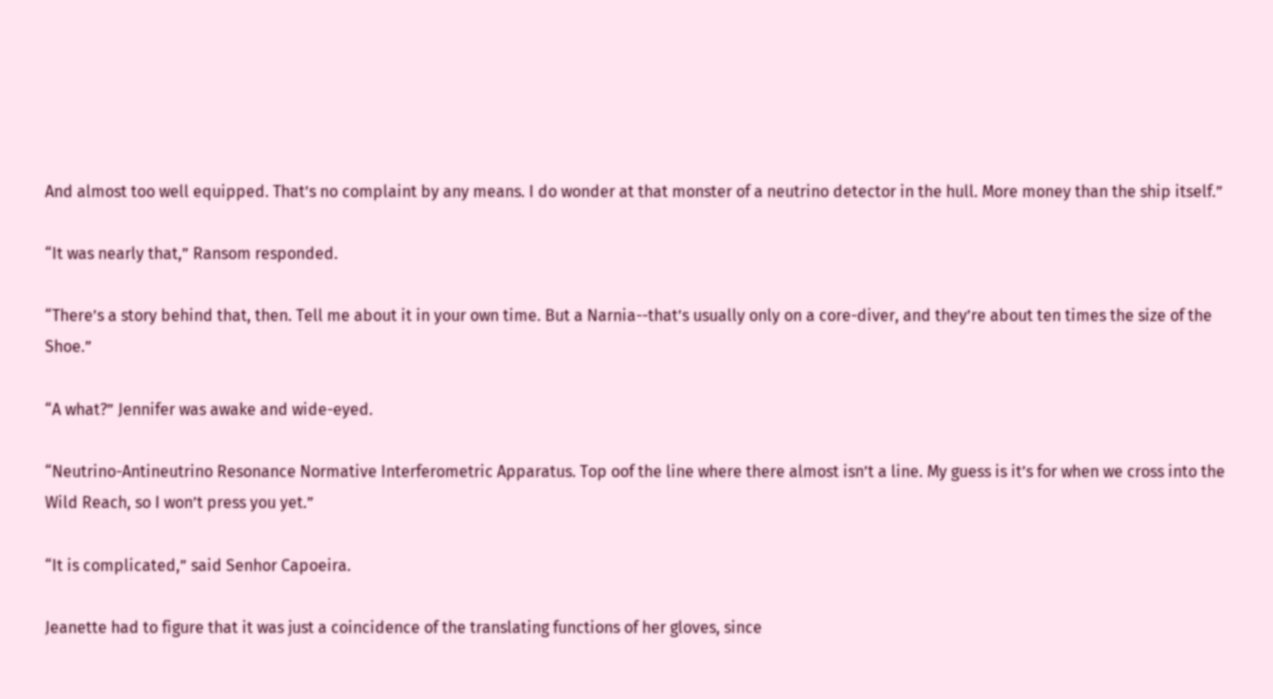And almost too well equipped. That’s no complaint by any means. I do wonder at that monster of a neutrino detector in the hull. More money than the ship itself.”

“It was nearly that,” Ransom responded.

“There’s a story behind that, then. Tell me about it in your own time. But a Narnia--that’s usually only on a core-diver, and they’re about ten times the size of the Shoe.”

“A what?” Jennifer was awake and wide-eyed.

“Neutrino-Antineutrino Resonance Normative Interferometric Apparatus. Top oof the line where there almost isn’t a line. My guess is it’s for when we cross into the Wild Reach, so I won’t press you yet.”

“It is complicated,” said Senhor Capoeira.

Jeanette had to figure that it was just a coincidence of the translating functions of her gloves, since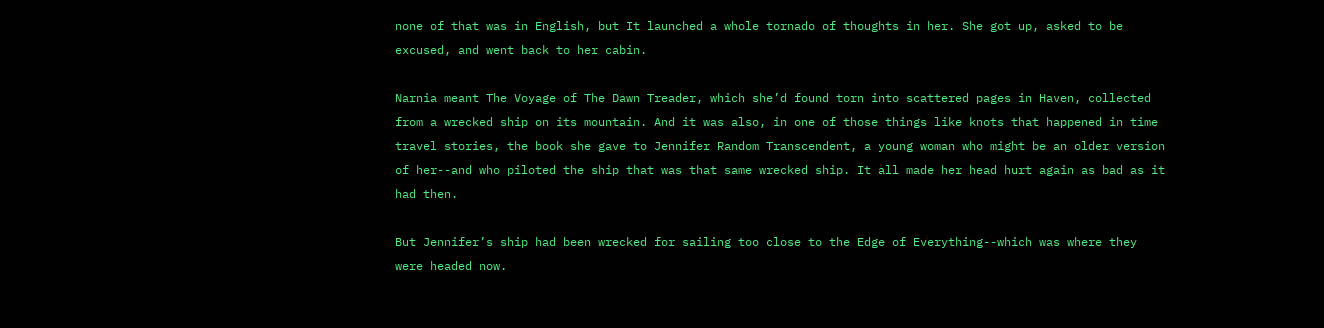none of that was in English, but It launched a whole tornado of thoughts in her. She got up, asked to be excused, and went back to her cabin.

Narnia meant The Voyage of The Dawn Treader, which she’d found torn into scattered pages in Haven, collected from a wrecked ship on its mountain. And it was also, in one of those things like knots that happened in time travel stories, the book she gave to Jennifer Random Transcendent, a young woman who might be an older version of her--and who piloted the ship that was that same wrecked ship. It all made her head hurt again as bad as it had then.

But Jennifer’s ship had been wrecked for sailing too close to the Edge of Everything--which was where they were headed now.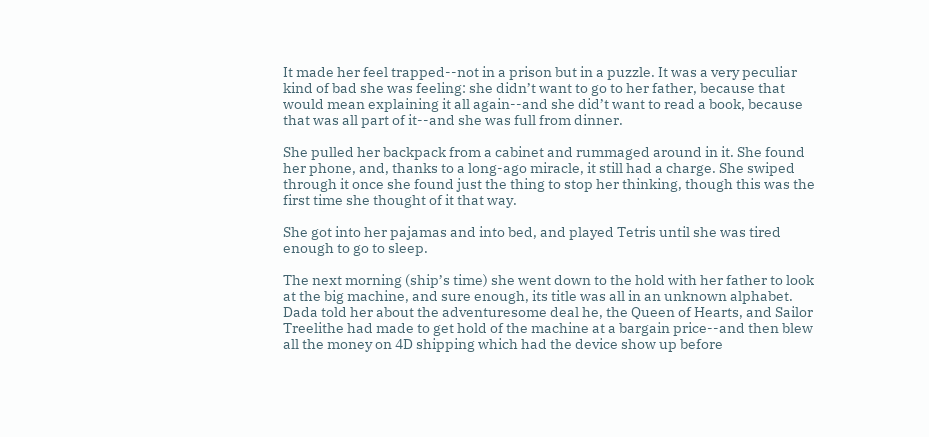It made her feel trapped--not in a prison but in a puzzle. It was a very peculiar kind of bad she was feeling: she didn’t want to go to her father, because that would mean explaining it all again--and she did’t want to read a book, because that was all part of it--and she was full from dinner.

She pulled her backpack from a cabinet and rummaged around in it. She found her phone, and, thanks to a long-ago miracle, it still had a charge. She swiped through it once she found just the thing to stop her thinking, though this was the first time she thought of it that way.

She got into her pajamas and into bed, and played Tetris until she was tired enough to go to sleep.

The next morning (ship’s time) she went down to the hold with her father to look at the big machine, and sure enough, its title was all in an unknown alphabet. Dada told her about the adventuresome deal he, the Queen of Hearts, and Sailor Treelithe had made to get hold of the machine at a bargain price--and then blew all the money on 4D shipping which had the device show up before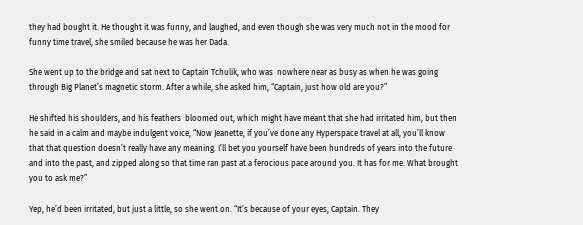they had bought it. He thought it was funny, and laughed, and even though she was very much not in the mood for funny time travel, she smiled because he was her Dada.

She went up to the bridge and sat next to Captain Tchulik, who was  nowhere near as busy as when he was going through Big Planet’s magnetic storm. After a while, she asked him, “Captain, just how old are you?”

He shifted his shoulders, and his feathers  bloomed out, which might have meant that she had irritated him, but then he said in a calm and maybe indulgent voice, “Now Jeanette, if you’ve done any Hyperspace travel at all, you’ll know that that question doesn’t really have any meaning. I’ll bet you yourself have been hundreds of years into the future and into the past, and zipped along so that time ran past at a ferocious pace around you. It has for me. What brought you to ask me?”

Yep, he’d been irritated, but just a little, so she went on. “It’s because of your eyes, Captain. They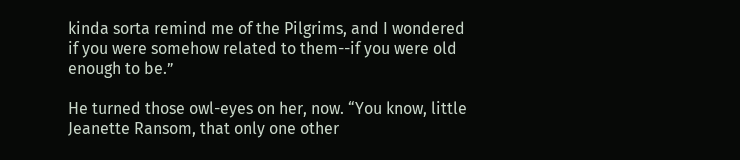kinda sorta remind me of the Pilgrims, and I wondered if you were somehow related to them--if you were old enough to be.”

He turned those owl-eyes on her, now. “You know, little Jeanette Ransom, that only one other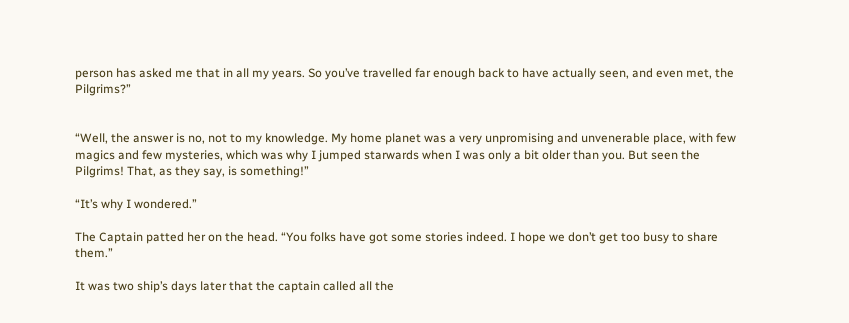person has asked me that in all my years. So you’ve travelled far enough back to have actually seen, and even met, the Pilgrims?”


“Well, the answer is no, not to my knowledge. My home planet was a very unpromising and unvenerable place, with few magics and few mysteries, which was why I jumped starwards when I was only a bit older than you. But seen the Pilgrims! That, as they say, is something!”

“It’s why I wondered.”

The Captain patted her on the head. “You folks have got some stories indeed. I hope we don’t get too busy to share them.”

It was two ship’s days later that the captain called all the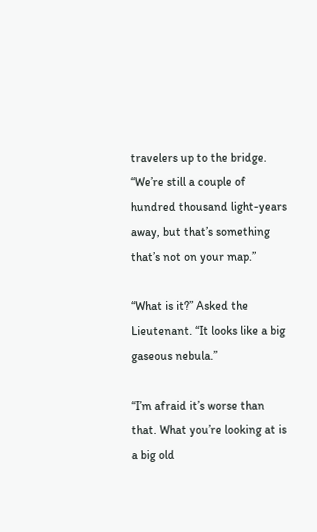travelers up to the bridge. “We’re still a couple of hundred thousand light-years away, but that’s something that’s not on your map.”

“What is it?” Asked the Lieutenant. “It looks like a big gaseous nebula.”

“I’m afraid it’s worse than that. What you’re looking at is a big old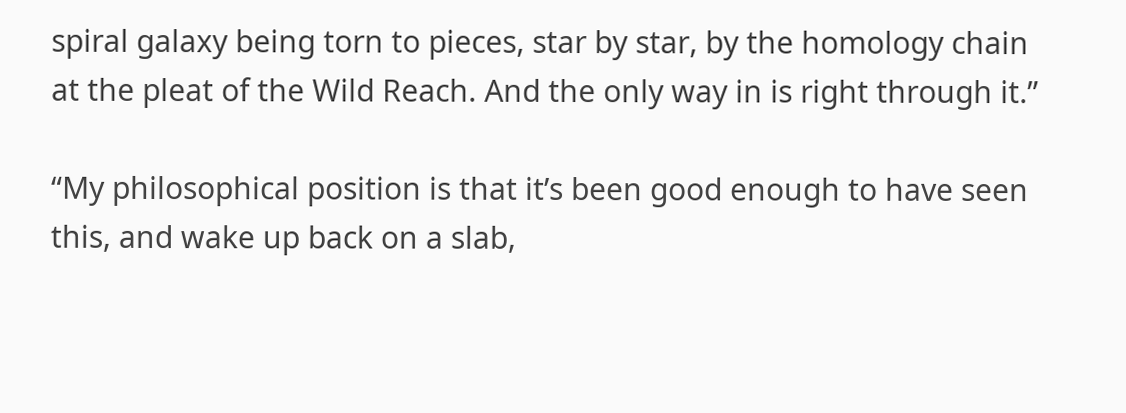spiral galaxy being torn to pieces, star by star, by the homology chain at the pleat of the Wild Reach. And the only way in is right through it.”

“My philosophical position is that it’s been good enough to have seen this, and wake up back on a slab,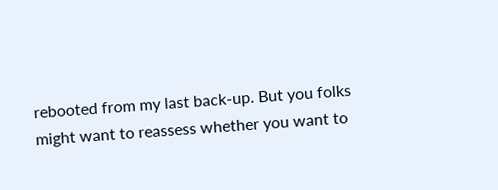rebooted from my last back-up. But you folks might want to reassess whether you want to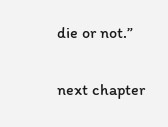die or not.”


next chapter